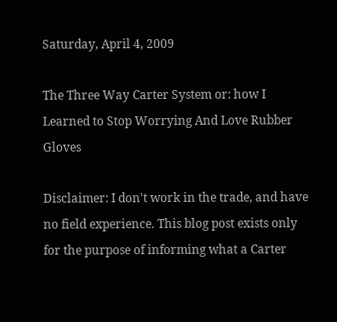Saturday, April 4, 2009

The Three Way Carter System or: how I Learned to Stop Worrying And Love Rubber Gloves

Disclaimer: I don't work in the trade, and have no field experience. This blog post exists only for the purpose of informing what a Carter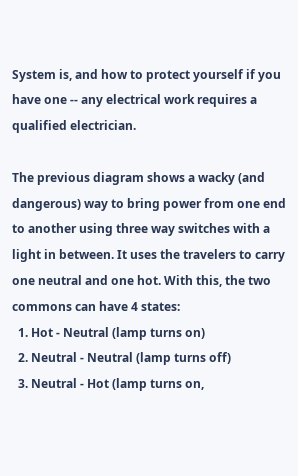System is, and how to protect yourself if you have one -- any electrical work requires a qualified electrician.

The previous diagram shows a wacky (and dangerous) way to bring power from one end to another using three way switches with a light in between. It uses the travelers to carry one neutral and one hot. With this, the two commons can have 4 states:
  1. Hot - Neutral (lamp turns on)
  2. Neutral - Neutral (lamp turns off)
  3. Neutral - Hot (lamp turns on,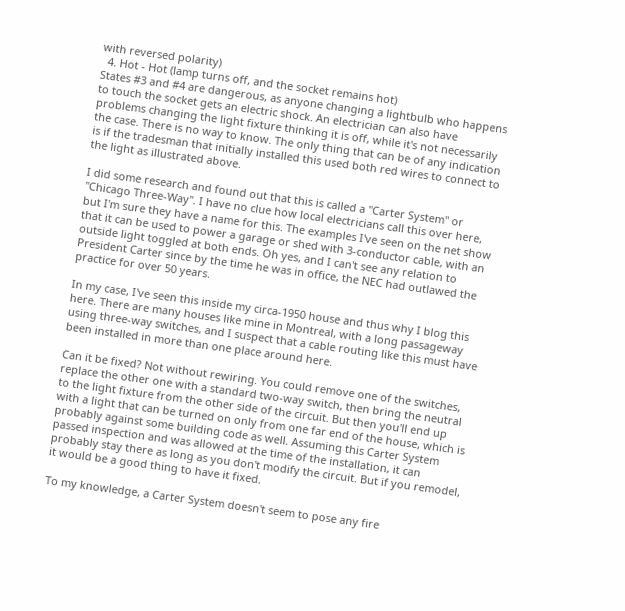with reversed polarity)
  4. Hot - Hot (lamp turns off, and the socket remains hot)
States #3 and #4 are dangerous, as anyone changing a lightbulb who happens to touch the socket gets an electric shock. An electrician can also have problems changing the light fixture thinking it is off, while it's not necessarily the case. There is no way to know. The only thing that can be of any indication is if the tradesman that initially installed this used both red wires to connect to the light as illustrated above.

I did some research and found out that this is called a "Carter System" or "Chicago Three-Way". I have no clue how local electricians call this over here, but I'm sure they have a name for this. The examples I've seen on the net show that it can be used to power a garage or shed with 3-conductor cable, with an outside light toggled at both ends. Oh yes, and I can't see any relation to President Carter since by the time he was in office, the NEC had outlawed the practice for over 50 years.

In my case, I've seen this inside my circa-1950 house and thus why I blog this here. There are many houses like mine in Montreal, with a long passageway using three-way switches, and I suspect that a cable routing like this must have been installed in more than one place around here.

Can it be fixed? Not without rewiring. You could remove one of the switches, replace the other one with a standard two-way switch, then bring the neutral to the light fixture from the other side of the circuit. But then you'll end up with a light that can be turned on only from one far end of the house, which is probably against some building code as well. Assuming this Carter System passed inspection and was allowed at the time of the installation, it can probably stay there as long as you don't modify the circuit. But if you remodel, it would be a good thing to have it fixed.

To my knowledge, a Carter System doesn't seem to pose any fire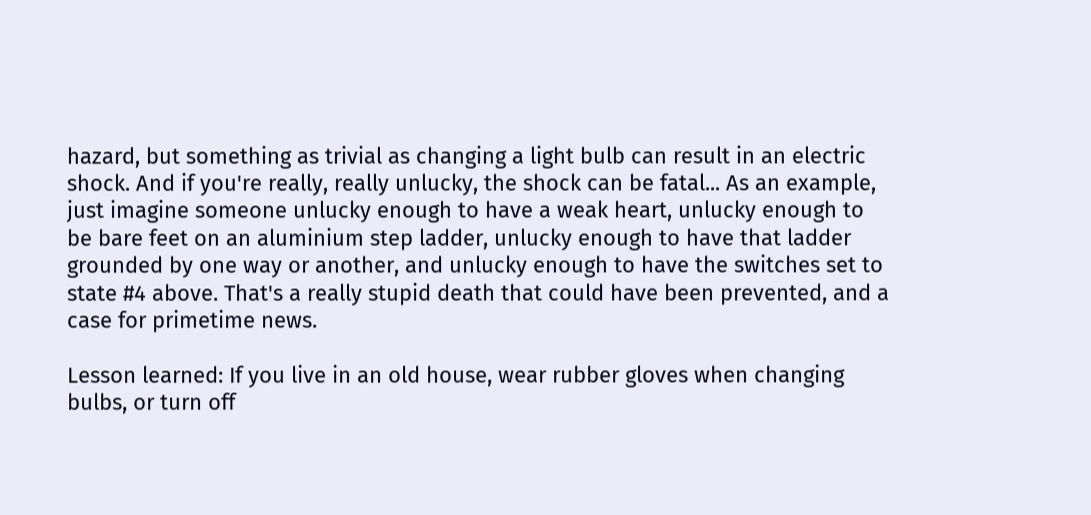hazard, but something as trivial as changing a light bulb can result in an electric shock. And if you're really, really unlucky, the shock can be fatal... As an example, just imagine someone unlucky enough to have a weak heart, unlucky enough to be bare feet on an aluminium step ladder, unlucky enough to have that ladder grounded by one way or another, and unlucky enough to have the switches set to state #4 above. That's a really stupid death that could have been prevented, and a case for primetime news.

Lesson learned: If you live in an old house, wear rubber gloves when changing bulbs, or turn off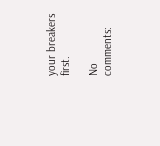your breakers first.

No comments: